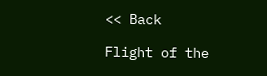<< Back

Flight of the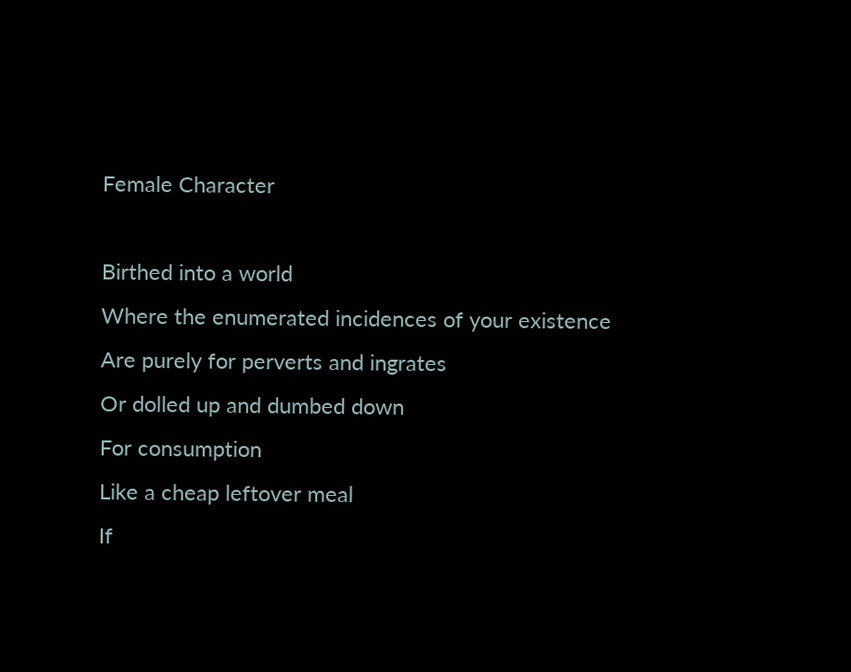Female Character

Birthed into a world
Where the enumerated incidences of your existence
Are purely for perverts and ingrates
Or dolled up and dumbed down
For consumption
Like a cheap leftover meal
If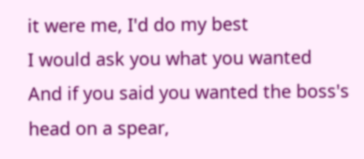it were me, I'd do my best
I would ask you what you wanted
And if you said you wanted the boss's head on a spear,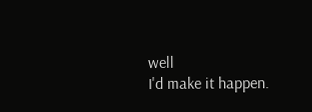well
I'd make it happen.